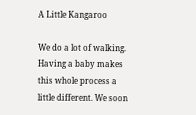A Little Kangaroo

We do a lot of walking. Having a baby makes this whole process a little different. We soon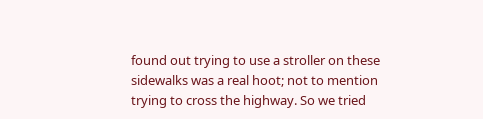found out trying to use a stroller on these sidewalks was a real hoot; not to mention trying to cross the highway. So we tried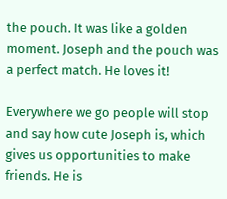the pouch. It was like a golden moment. Joseph and the pouch was a perfect match. He loves it!

Everywhere we go people will stop and say how cute Joseph is, which gives us opportunities to make friends. He is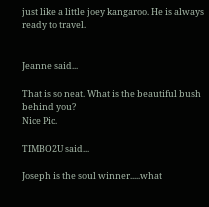just like a little joey kangaroo. He is always ready to travel.


Jeanne said...

That is so neat. What is the beautiful bush behind you?
Nice Pic.

TIMBO2U said...

Joseph is the soul winner.....what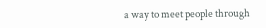a way to meet people through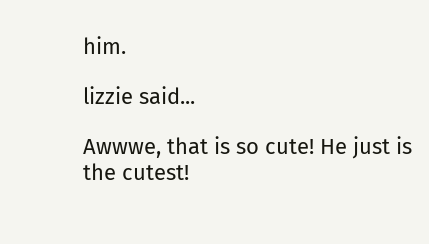him.

lizzie said...

Awwwe, that is so cute! He just is the cutest!